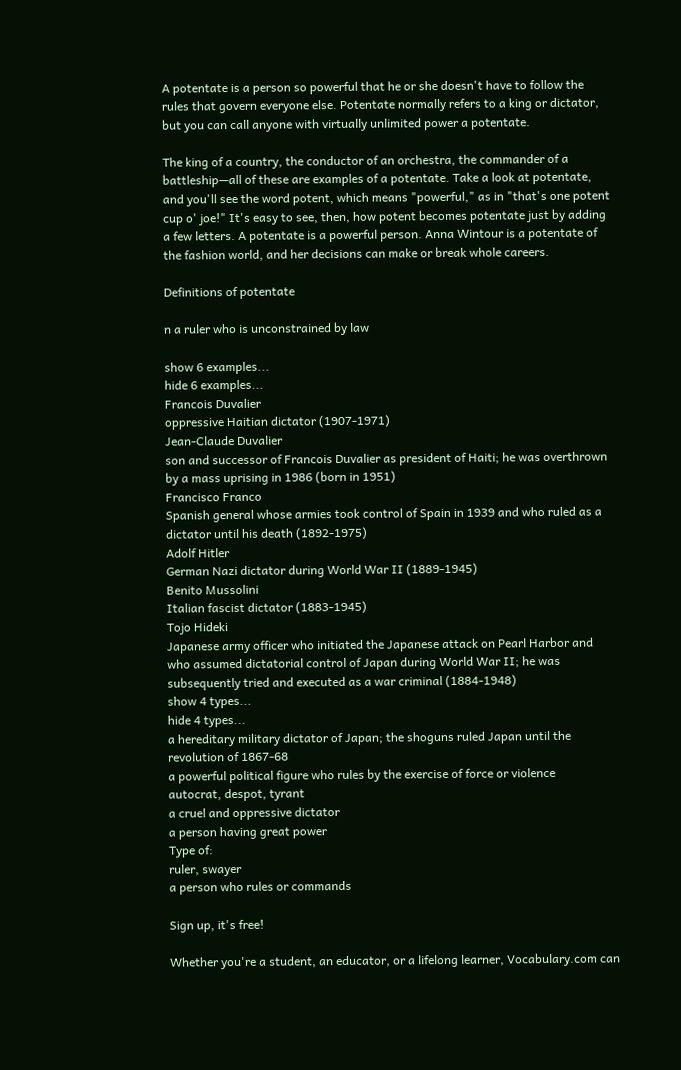A potentate is a person so powerful that he or she doesn't have to follow the rules that govern everyone else. Potentate normally refers to a king or dictator, but you can call anyone with virtually unlimited power a potentate.

The king of a country, the conductor of an orchestra, the commander of a battleship—all of these are examples of a potentate. Take a look at potentate, and you'll see the word potent, which means "powerful," as in "that's one potent cup o' joe!" It's easy to see, then, how potent becomes potentate just by adding a few letters. A potentate is a powerful person. Anna Wintour is a potentate of the fashion world, and her decisions can make or break whole careers.

Definitions of potentate

n a ruler who is unconstrained by law

show 6 examples...
hide 6 examples...
Francois Duvalier
oppressive Haitian dictator (1907-1971)
Jean-Claude Duvalier
son and successor of Francois Duvalier as president of Haiti; he was overthrown by a mass uprising in 1986 (born in 1951)
Francisco Franco
Spanish general whose armies took control of Spain in 1939 and who ruled as a dictator until his death (1892-1975)
Adolf Hitler
German Nazi dictator during World War II (1889-1945)
Benito Mussolini
Italian fascist dictator (1883-1945)
Tojo Hideki
Japanese army officer who initiated the Japanese attack on Pearl Harbor and who assumed dictatorial control of Japan during World War II; he was subsequently tried and executed as a war criminal (1884-1948)
show 4 types...
hide 4 types...
a hereditary military dictator of Japan; the shoguns ruled Japan until the revolution of 1867-68
a powerful political figure who rules by the exercise of force or violence
autocrat, despot, tyrant
a cruel and oppressive dictator
a person having great power
Type of:
ruler, swayer
a person who rules or commands

Sign up, it's free!

Whether you're a student, an educator, or a lifelong learner, Vocabulary.com can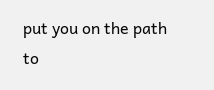put you on the path to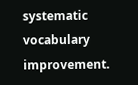systematic vocabulary improvement.